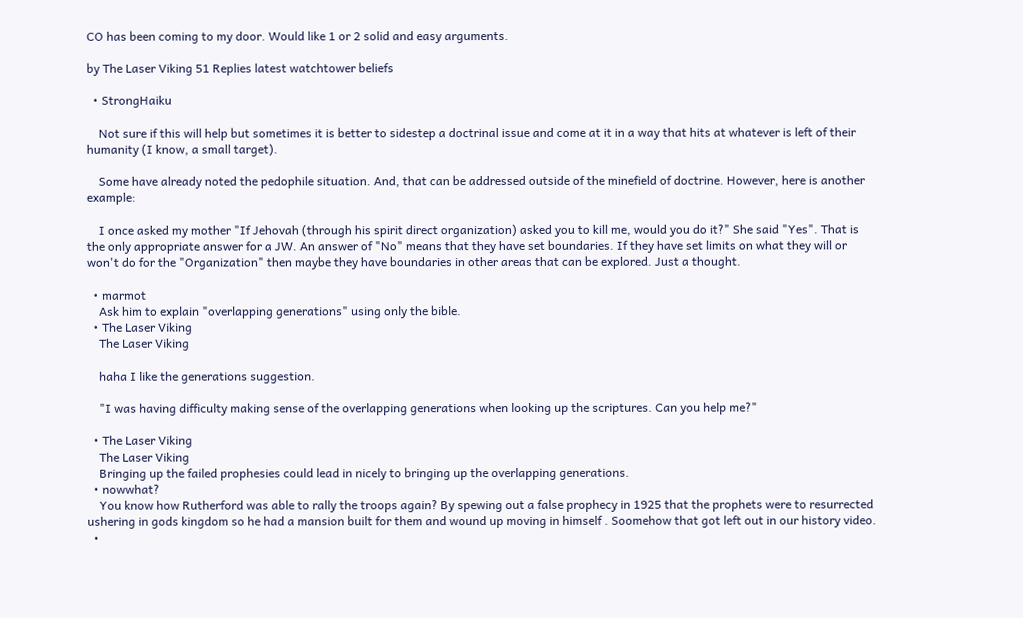CO has been coming to my door. Would like 1 or 2 solid and easy arguments.

by The Laser Viking 51 Replies latest watchtower beliefs

  • StrongHaiku

    Not sure if this will help but sometimes it is better to sidestep a doctrinal issue and come at it in a way that hits at whatever is left of their humanity (I know, a small target).

    Some have already noted the pedophile situation. And, that can be addressed outside of the minefield of doctrine. However, here is another example:

    I once asked my mother "If Jehovah (through his spirit direct organization) asked you to kill me, would you do it?" She said "Yes". That is the only appropriate answer for a JW. An answer of "No" means that they have set boundaries. If they have set limits on what they will or won't do for the "Organization" then maybe they have boundaries in other areas that can be explored. Just a thought.

  • marmot
    Ask him to explain "overlapping generations" using only the bible.
  • The Laser Viking
    The Laser Viking

    haha I like the generations suggestion.

    "I was having difficulty making sense of the overlapping generations when looking up the scriptures. Can you help me?"

  • The Laser Viking
    The Laser Viking
    Bringing up the failed prophesies could lead in nicely to bringing up the overlapping generations.
  • nowwhat?
    You know how Rutherford was able to rally the troops again? By spewing out a false prophecy in 1925 that the prophets were to resurrected ushering in gods kingdom so he had a mansion built for them and wound up moving in himself . Soomehow that got left out in our history video.
  •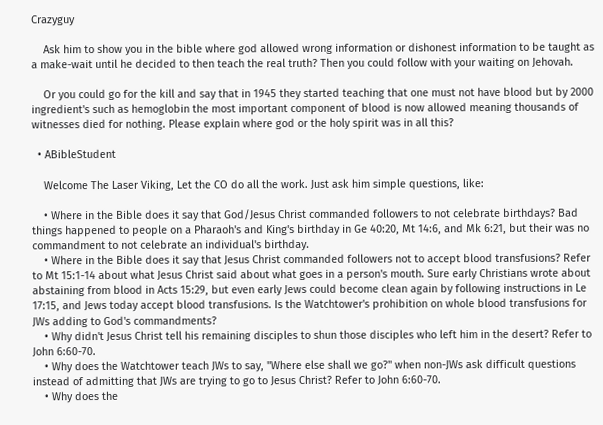Crazyguy

    Ask him to show you in the bible where god allowed wrong information or dishonest information to be taught as a make-wait until he decided to then teach the real truth? Then you could follow with your waiting on Jehovah.

    Or you could go for the kill and say that in 1945 they started teaching that one must not have blood but by 2000 ingredient's such as hemoglobin the most important component of blood is now allowed meaning thousands of witnesses died for nothing. Please explain where god or the holy spirit was in all this?

  • ABibleStudent

    Welcome The Laser Viking, Let the CO do all the work. Just ask him simple questions, like:

    • Where in the Bible does it say that God/Jesus Christ commanded followers to not celebrate birthdays? Bad things happened to people on a Pharaoh's and King's birthday in Ge 40:20, Mt 14:6, and Mk 6:21, but their was no commandment to not celebrate an individual's birthday.
    • Where in the Bible does it say that Jesus Christ commanded followers not to accept blood transfusions? Refer to Mt 15:1-14 about what Jesus Christ said about what goes in a person's mouth. Sure early Christians wrote about abstaining from blood in Acts 15:29, but even early Jews could become clean again by following instructions in Le 17:15, and Jews today accept blood transfusions. Is the Watchtower's prohibition on whole blood transfusions for JWs adding to God's commandments?
    • Why didn't Jesus Christ tell his remaining disciples to shun those disciples who left him in the desert? Refer to John 6:60-70.
    • Why does the Watchtower teach JWs to say, "Where else shall we go?" when non-JWs ask difficult questions instead of admitting that JWs are trying to go to Jesus Christ? Refer to John 6:60-70.
    • Why does the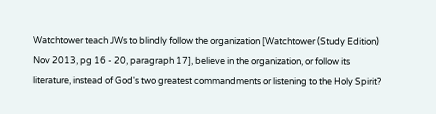Watchtower teach JWs to blindly follow the organization [Watchtower (Study Edition) Nov 2013, pg 16 - 20, paragraph 17], believe in the organization, or follow its literature, instead of God's two greatest commandments or listening to the Holy Spirit?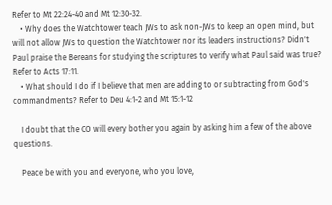Refer to Mt 22:24-40 and Mt 12:30-32.
    • Why does the Watchtower teach JWs to ask non-JWs to keep an open mind, but will not allow JWs to question the Watchtower nor its leaders instructions? Didn't Paul praise the Bereans for studying the scriptures to verify what Paul said was true? Refer to Acts 17:11.
    • What should I do if I believe that men are adding to or subtracting from God's commandments? Refer to Deu 4:1-2 and Mt 15:1-12

    I doubt that the CO will every bother you again by asking him a few of the above questions.

    Peace be with you and everyone, who you love,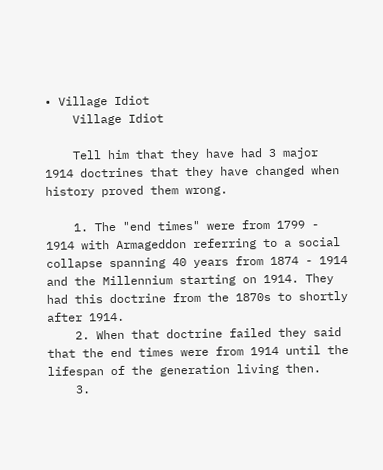• Village Idiot
    Village Idiot

    Tell him that they have had 3 major 1914 doctrines that they have changed when history proved them wrong.

    1. The "end times" were from 1799 - 1914 with Armageddon referring to a social collapse spanning 40 years from 1874 - 1914 and the Millennium starting on 1914. They had this doctrine from the 1870s to shortly after 1914.
    2. When that doctrine failed they said that the end times were from 1914 until the lifespan of the generation living then.
    3.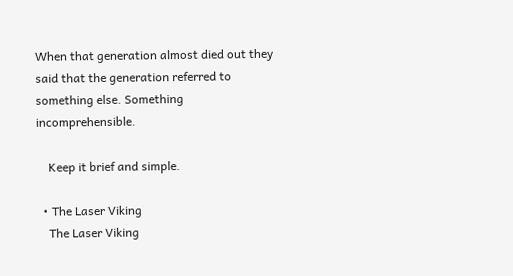When that generation almost died out they said that the generation referred to something else. Something incomprehensible.

    Keep it brief and simple.

  • The Laser Viking
    The Laser Viking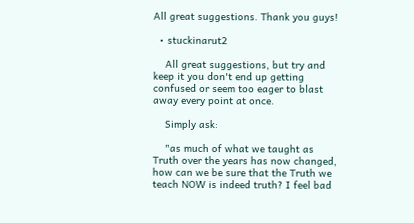All great suggestions. Thank you guys!

  • stuckinarut2

    All great suggestions, but try and keep it you don't end up getting confused or seem too eager to blast away every point at once.

    Simply ask:

    "as much of what we taught as Truth over the years has now changed, how can we be sure that the Truth we teach NOW is indeed truth? I feel bad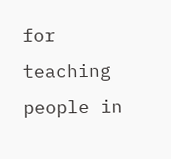for teaching people in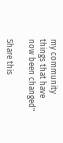my community things that have now been changed"

Share this